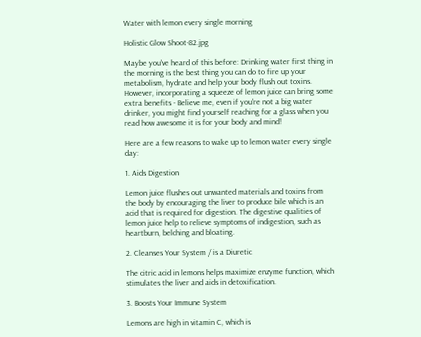Water with lemon every single morning

Holistic Glow Shoot-82.jpg

Maybe you've heard of this before: Drinking water first thing in the morning is the best thing you can do to fire up your metabolism, hydrate and help your body flush out toxins. However, incorporating a squeeze of lemon juice can bring some extra benefits - Believe me, even if you're not a big water drinker, you might find yourself reaching for a glass when you read how awesome it is for your body and mind!

Here are a few reasons to wake up to lemon water every single day:

1. Aids Digestion

Lemon juice flushes out unwanted materials and toxins from the body by encouraging the liver to produce bile which is an acid that is required for digestion. The digestive qualities of lemon juice help to relieve symptoms of indigestion, such as heartburn, belching and bloating.

2. Cleanses Your System / is a Diuretic

The citric acid in lemons helps maximize enzyme function, which stimulates the liver and aids in detoxification.

3. Boosts Your Immune System

Lemons are high in vitamin C, which is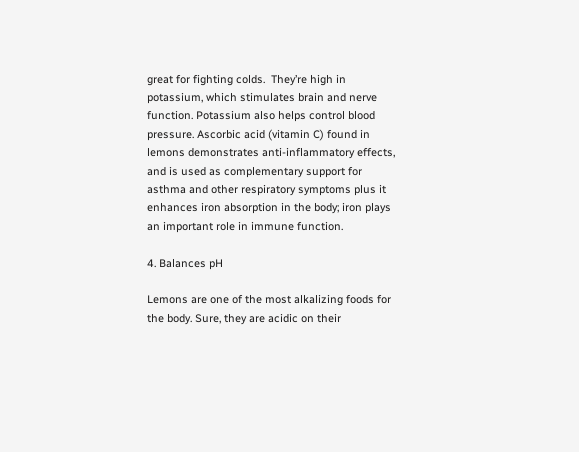great for fighting colds.  They’re high in potassium, which stimulates brain and nerve function. Potassium also helps control blood pressure. Ascorbic acid (vitamin C) found in lemons demonstrates anti-inflammatory effects, and is used as complementary support for asthma and other respiratory symptoms plus it enhances iron absorption in the body; iron plays an important role in immune function.

4. Balances pH

Lemons are one of the most alkalizing foods for the body. Sure, they are acidic on their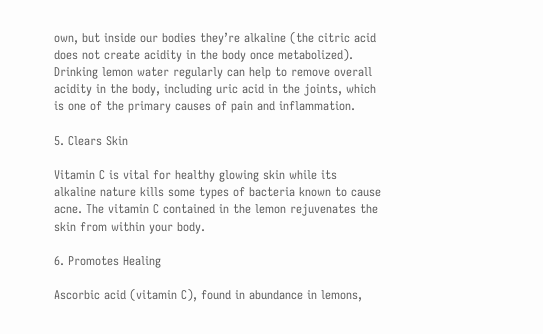own, but inside our bodies they’re alkaline (the citric acid does not create acidity in the body once metabolized). Drinking lemon water regularly can help to remove overall acidity in the body, including uric acid in the joints, which is one of the primary causes of pain and inflammation.

5. Clears Skin

Vitamin C is vital for healthy glowing skin while its alkaline nature kills some types of bacteria known to cause acne. The vitamin C contained in the lemon rejuvenates the skin from within your body.

6. Promotes Healing

Ascorbic acid (vitamin C), found in abundance in lemons,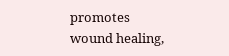promotes wound healing,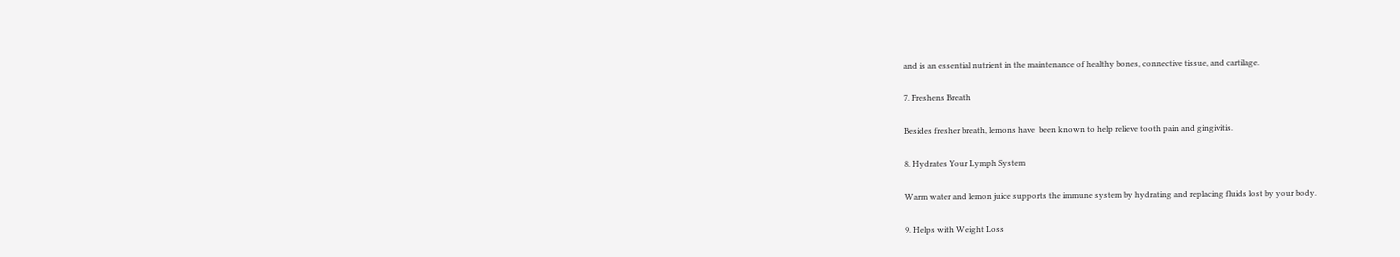and is an essential nutrient in the maintenance of healthy bones, connective tissue, and cartilage.

7. Freshens Breath

Besides fresher breath, lemons have  been known to help relieve tooth pain and gingivitis.

8. Hydrates Your Lymph System

Warm water and lemon juice supports the immune system by hydrating and replacing fluids lost by your body.

9. Helps with Weight Loss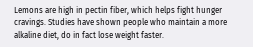Lemons are high in pectin fiber, which helps fight hunger cravings. Studies have shown people who maintain a more alkaline diet, do in fact lose weight faster.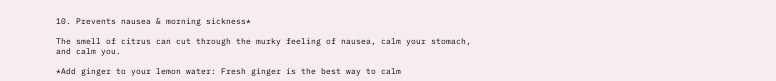10. Prevents nausea & morning sickness*

The smell of citrus can cut through the murky feeling of nausea, calm your stomach, and calm you.

*Add ginger to your lemon water: Fresh ginger is the best way to calm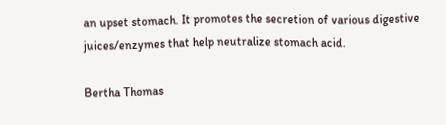an upset stomach. It promotes the secretion of various digestive juices/enzymes that help neutralize stomach acid.

Bertha Thomas